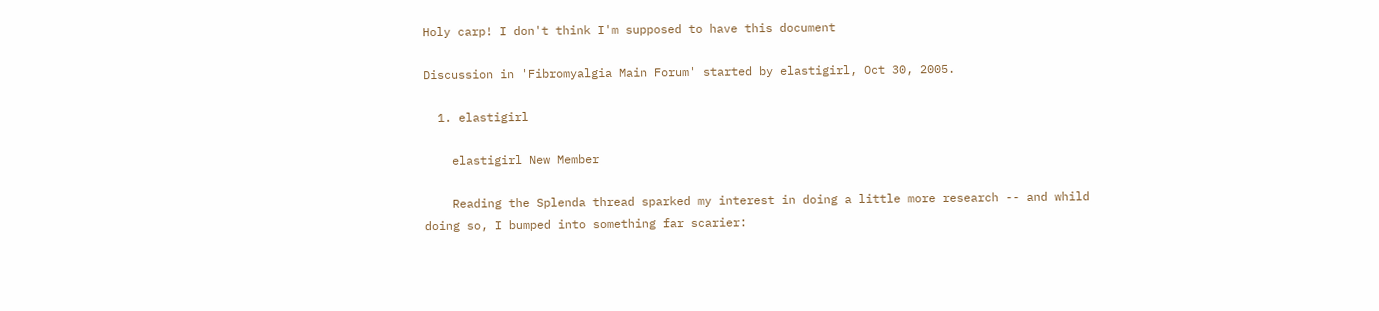Holy carp! I don't think I'm supposed to have this document

Discussion in 'Fibromyalgia Main Forum' started by elastigirl, Oct 30, 2005.

  1. elastigirl

    elastigirl New Member

    Reading the Splenda thread sparked my interest in doing a little more research -- and whild doing so, I bumped into something far scarier: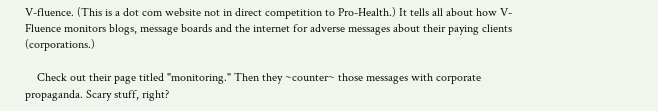V-fluence. (This is a dot com website not in direct competition to Pro-Health.) It tells all about how V-Fluence monitors blogs, message boards and the internet for adverse messages about their paying clients (corporations.)

    Check out their page titled "monitoring." Then they ~counter~ those messages with corporate propaganda. Scary stuff, right?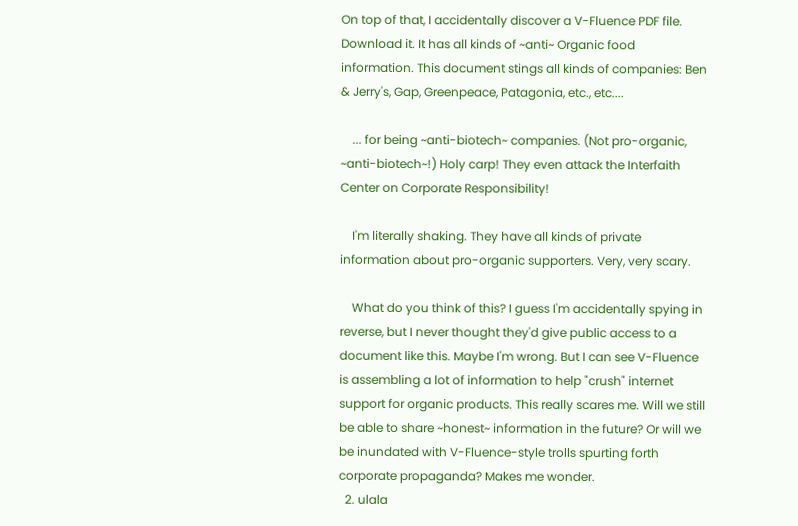On top of that, I accidentally discover a V-Fluence PDF file. Download it. It has all kinds of ~anti~ Organic food information. This document stings all kinds of companies: Ben & Jerry's, Gap, Greenpeace, Patagonia, etc., etc....

    ... for being ~anti-biotech~ companies. (Not pro-organic, ~anti-biotech~!) Holy carp! They even attack the Interfaith Center on Corporate Responsibility!

    I'm literally shaking. They have all kinds of private information about pro-organic supporters. Very, very scary.

    What do you think of this? I guess I'm accidentally spying in reverse, but I never thought they'd give public access to a document like this. Maybe I'm wrong. But I can see V-Fluence is assembling a lot of information to help "crush" internet support for organic products. This really scares me. Will we still be able to share ~honest~ information in the future? Or will we be inundated with V-Fluence-style trolls spurting forth corporate propaganda? Makes me wonder.
  2. ulala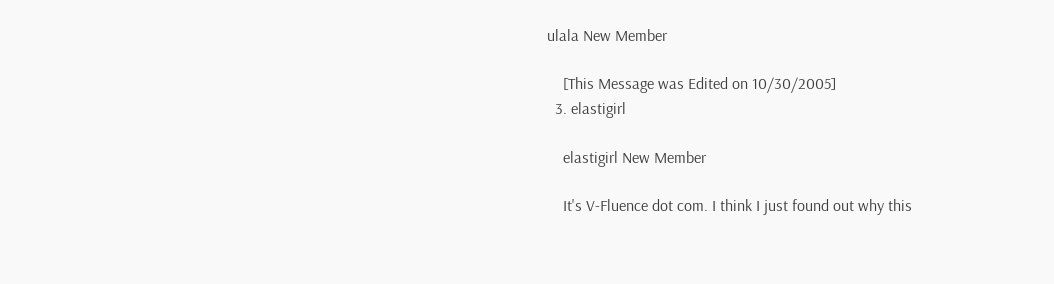ulala New Member

    [This Message was Edited on 10/30/2005]
  3. elastigirl

    elastigirl New Member

    It's V-Fluence dot com. I think I just found out why this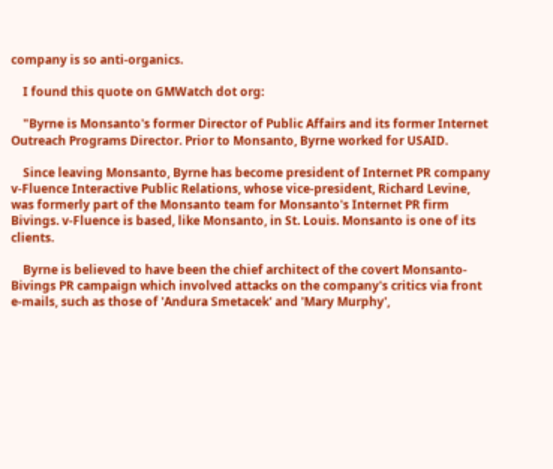company is so anti-organics.

    I found this quote on GMWatch dot org:

    "Byrne is Monsanto's former Director of Public Affairs and its former Internet Outreach Programs Director. Prior to Monsanto, Byrne worked for USAID.

    Since leaving Monsanto, Byrne has become president of Internet PR company v-Fluence Interactive Public Relations, whose vice-president, Richard Levine, was formerly part of the Monsanto team for Monsanto's Internet PR firm Bivings. v-Fluence is based, like Monsanto, in St. Louis. Monsanto is one of its clients.

    Byrne is believed to have been the chief architect of the covert Monsanto-Bivings PR campaign which involved attacks on the company's critics via front e-mails, such as those of 'Andura Smetacek' and 'Mary Murphy',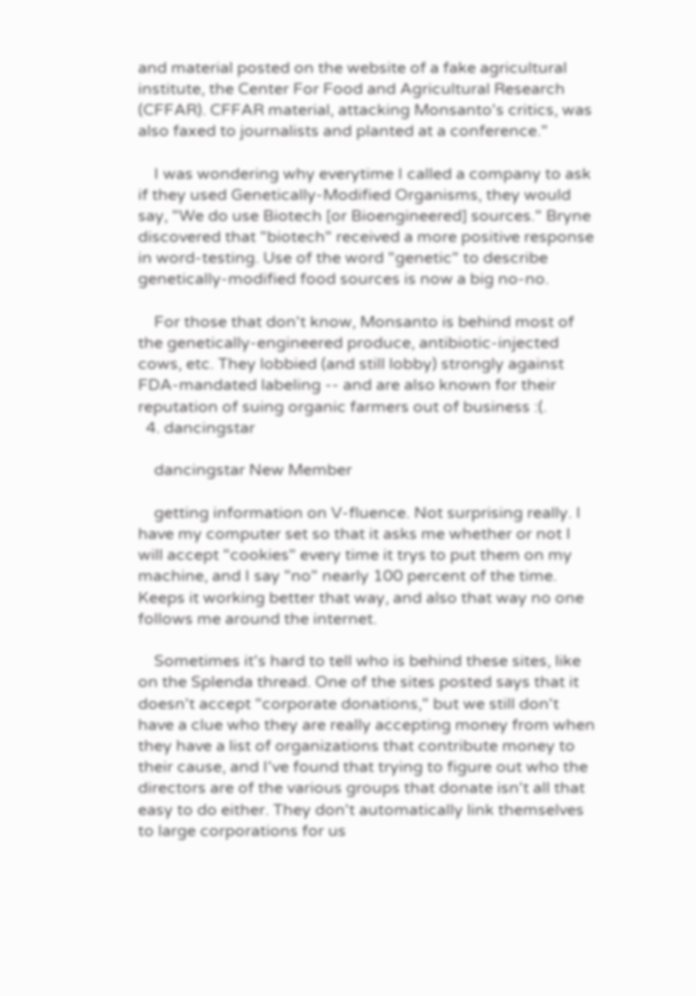and material posted on the website of a fake agricultural institute, the Center For Food and Agricultural Research (CFFAR). CFFAR material, attacking Monsanto's critics, was also faxed to journalists and planted at a conference."

    I was wondering why everytime I called a company to ask if they used Genetically-Modified Organisms, they would say, "We do use Biotech [or Bioengineered] sources." Bryne discovered that "biotech" received a more positive response in word-testing. Use of the word "genetic" to describe genetically-modified food sources is now a big no-no.

    For those that don't know, Monsanto is behind most of the genetically-engineered produce, antibiotic-injected cows, etc. They lobbied (and still lobby) strongly against FDA-mandated labeling -- and are also known for their reputation of suing organic farmers out of business :(.
  4. dancingstar

    dancingstar New Member

    getting information on V-fluence. Not surprising really. I have my computer set so that it asks me whether or not I will accept "cookies" every time it trys to put them on my machine, and I say "no" nearly 100 percent of the time. Keeps it working better that way, and also that way no one follows me around the internet.

    Sometimes it's hard to tell who is behind these sites, like on the Splenda thread. One of the sites posted says that it doesn't accept "corporate donations," but we still don't have a clue who they are really accepting money from when they have a list of organizations that contribute money to their cause, and I've found that trying to figure out who the directors are of the various groups that donate isn't all that easy to do either. They don't automatically link themselves to large corporations for us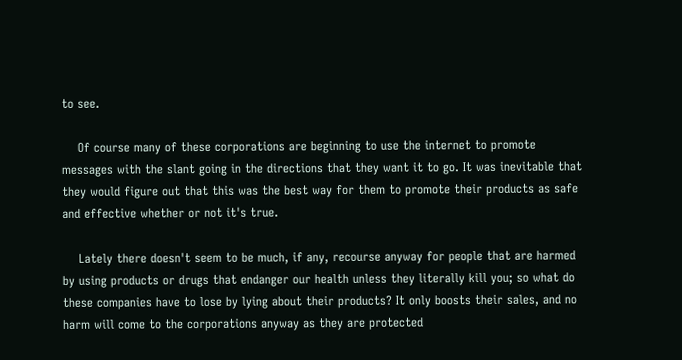to see.

    Of course many of these corporations are beginning to use the internet to promote messages with the slant going in the directions that they want it to go. It was inevitable that they would figure out that this was the best way for them to promote their products as safe and effective whether or not it's true.

    Lately there doesn't seem to be much, if any, recourse anyway for people that are harmed by using products or drugs that endanger our health unless they literally kill you; so what do these companies have to lose by lying about their products? It only boosts their sales, and no harm will come to the corporations anyway as they are protected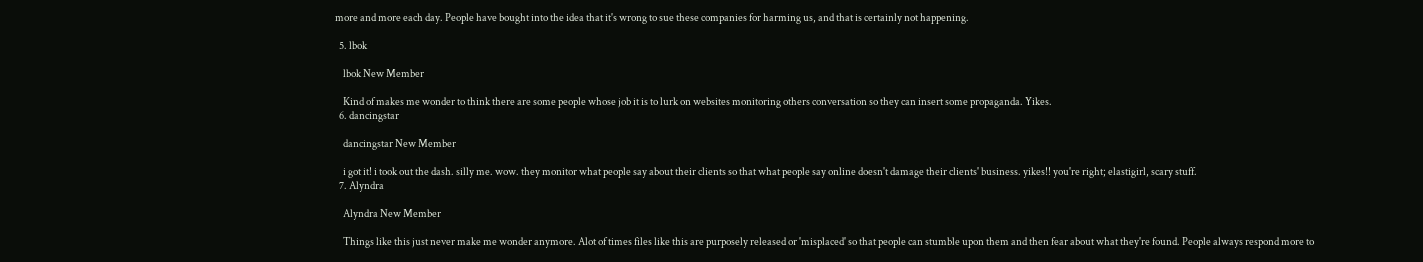more and more each day. People have bought into the idea that it's wrong to sue these companies for harming us, and that is certainly not happening.

  5. lbok

    lbok New Member

    Kind of makes me wonder to think there are some people whose job it is to lurk on websites monitoring others conversation so they can insert some propaganda. Yikes.
  6. dancingstar

    dancingstar New Member

    i got it! i took out the dash. silly me. wow. they monitor what people say about their clients so that what people say online doesn't damage their clients' business. yikes!! you're right; elastigirl, scary stuff.
  7. Alyndra

    Alyndra New Member

    Things like this just never make me wonder anymore. Alot of times files like this are purposely released or 'misplaced' so that people can stumble upon them and then fear about what they're found. People always respond more to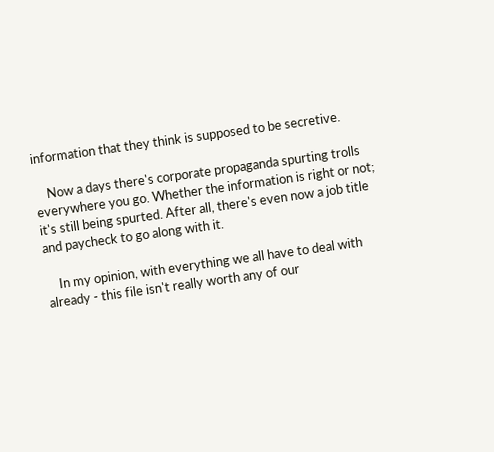information that they think is supposed to be secretive.

    Now a days there's corporate propaganda spurting trolls everywhere you go. Whether the information is right or not; it's still being spurted. After all, there's even now a job title and paycheck to go along with it.

    In my opinion, with everything we all have to deal with already - this file isn't really worth any of our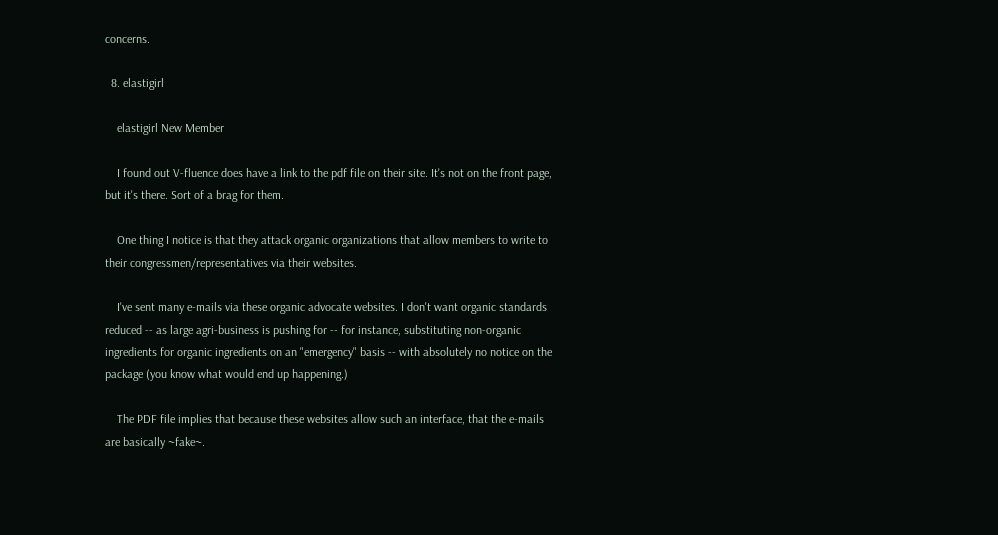concerns.

  8. elastigirl

    elastigirl New Member

    I found out V-fluence does have a link to the pdf file on their site. It's not on the front page, but it's there. Sort of a brag for them.

    One thing I notice is that they attack organic organizations that allow members to write to their congressmen/representatives via their websites.

    I've sent many e-mails via these organic advocate websites. I don't want organic standards reduced -- as large agri-business is pushing for -- for instance, substituting non-organic ingredients for organic ingredients on an "emergency" basis -- with absolutely no notice on the package (you know what would end up happening.)

    The PDF file implies that because these websites allow such an interface, that the e-mails are basically ~fake~.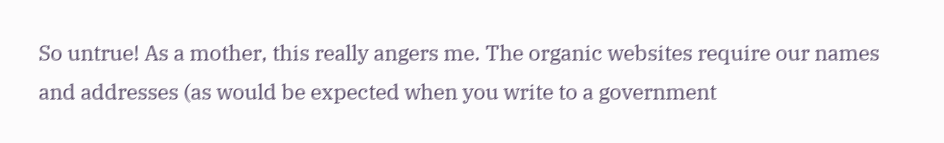So untrue! As a mother, this really angers me. The organic websites require our names and addresses (as would be expected when you write to a government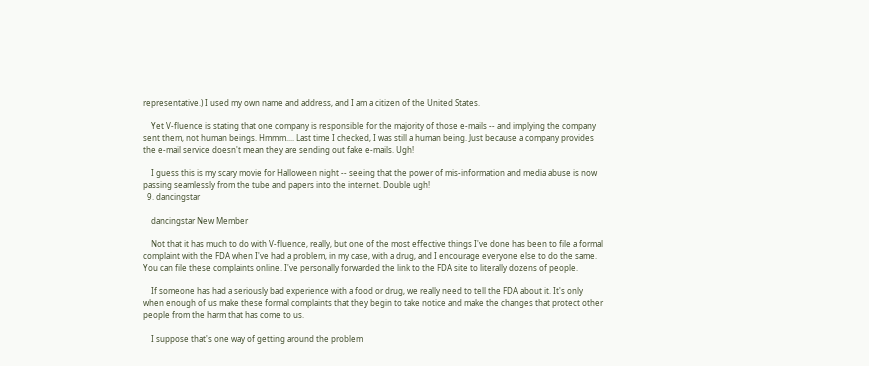representative.) I used my own name and address, and I am a citizen of the United States.

    Yet V-fluence is stating that one company is responsible for the majority of those e-mails -- and implying the company sent them, not human beings. Hmmm.... Last time I checked, I was still a human being. Just because a company provides the e-mail service doesn't mean they are sending out fake e-mails. Ugh!

    I guess this is my scary movie for Halloween night -- seeing that the power of mis-information and media abuse is now passing seamlessly from the tube and papers into the internet. Double ugh!
  9. dancingstar

    dancingstar New Member

    Not that it has much to do with V-fluence, really, but one of the most effective things I've done has been to file a formal complaint with the FDA when I've had a problem, in my case, with a drug, and I encourage everyone else to do the same. You can file these complaints online. I've personally forwarded the link to the FDA site to literally dozens of people.

    If someone has had a seriously bad experience with a food or drug, we really need to tell the FDA about it. It's only when enough of us make these formal complaints that they begin to take notice and make the changes that protect other people from the harm that has come to us.

    I suppose that's one way of getting around the problem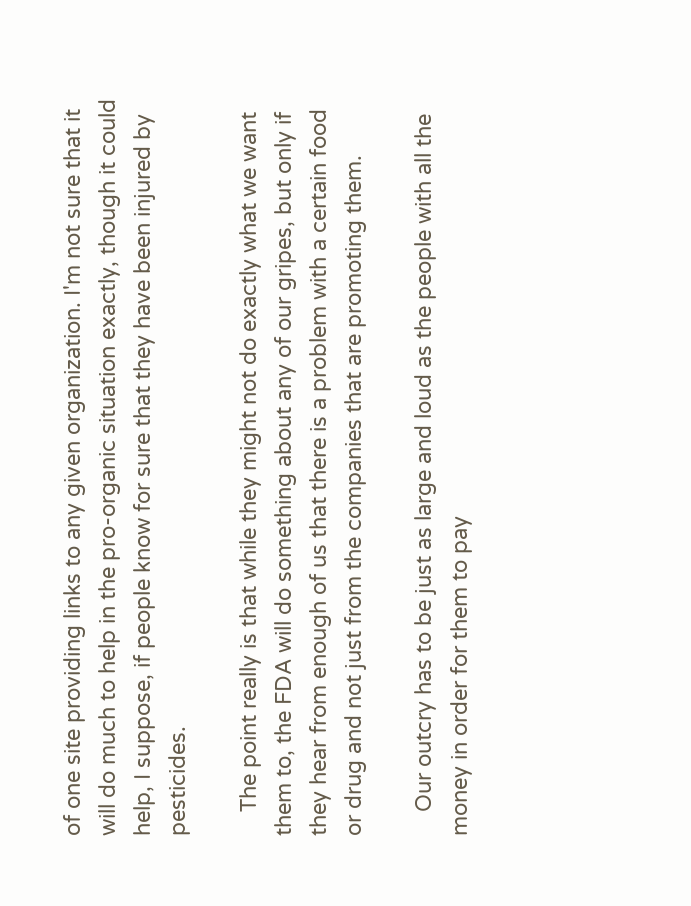of one site providing links to any given organization. I'm not sure that it will do much to help in the pro-organic situation exactly, though it could help, I suppose, if people know for sure that they have been injured by pesticides.

    The point really is that while they might not do exactly what we want them to, the FDA will do something about any of our gripes, but only if they hear from enough of us that there is a problem with a certain food or drug and not just from the companies that are promoting them.

    Our outcry has to be just as large and loud as the people with all the money in order for them to pay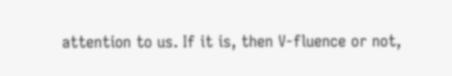attention to us. If it is, then V-fluence or not,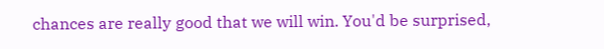chances are really good that we will win. You'd be surprised,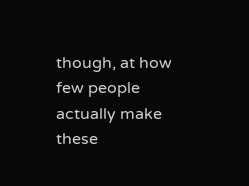though, at how few people actually make these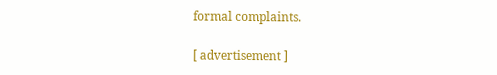formal complaints.

[ advertisement ]